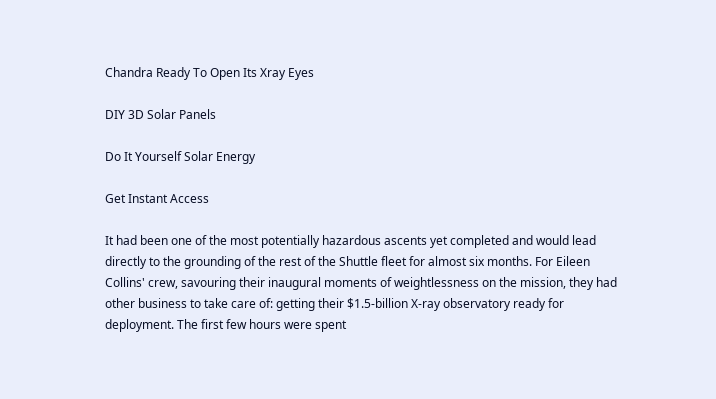Chandra Ready To Open Its Xray Eyes

DIY 3D Solar Panels

Do It Yourself Solar Energy

Get Instant Access

It had been one of the most potentially hazardous ascents yet completed and would lead directly to the grounding of the rest of the Shuttle fleet for almost six months. For Eileen Collins' crew, savouring their inaugural moments of weightlessness on the mission, they had other business to take care of: getting their $1.5-billion X-ray observatory ready for deployment. The first few hours were spent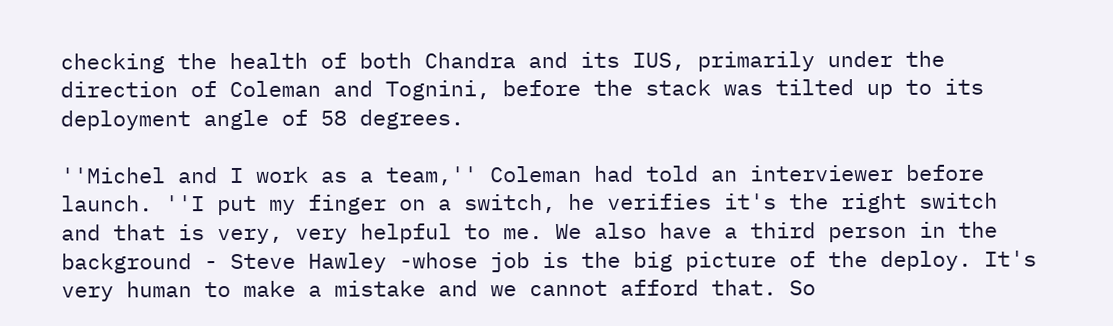checking the health of both Chandra and its IUS, primarily under the direction of Coleman and Tognini, before the stack was tilted up to its deployment angle of 58 degrees.

''Michel and I work as a team,'' Coleman had told an interviewer before launch. ''I put my finger on a switch, he verifies it's the right switch and that is very, very helpful to me. We also have a third person in the background - Steve Hawley -whose job is the big picture of the deploy. It's very human to make a mistake and we cannot afford that. So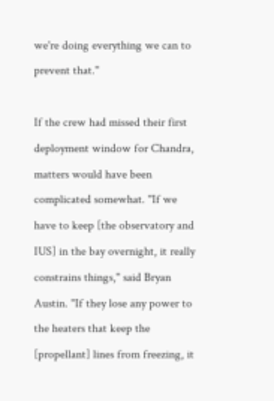we're doing everything we can to prevent that.''

If the crew had missed their first deployment window for Chandra, matters would have been complicated somewhat. ''If we have to keep [the observatory and IUS] in the bay overnight, it really constrains things,'' said Bryan Austin. ''If they lose any power to the heaters that keep the [propellant] lines from freezing, it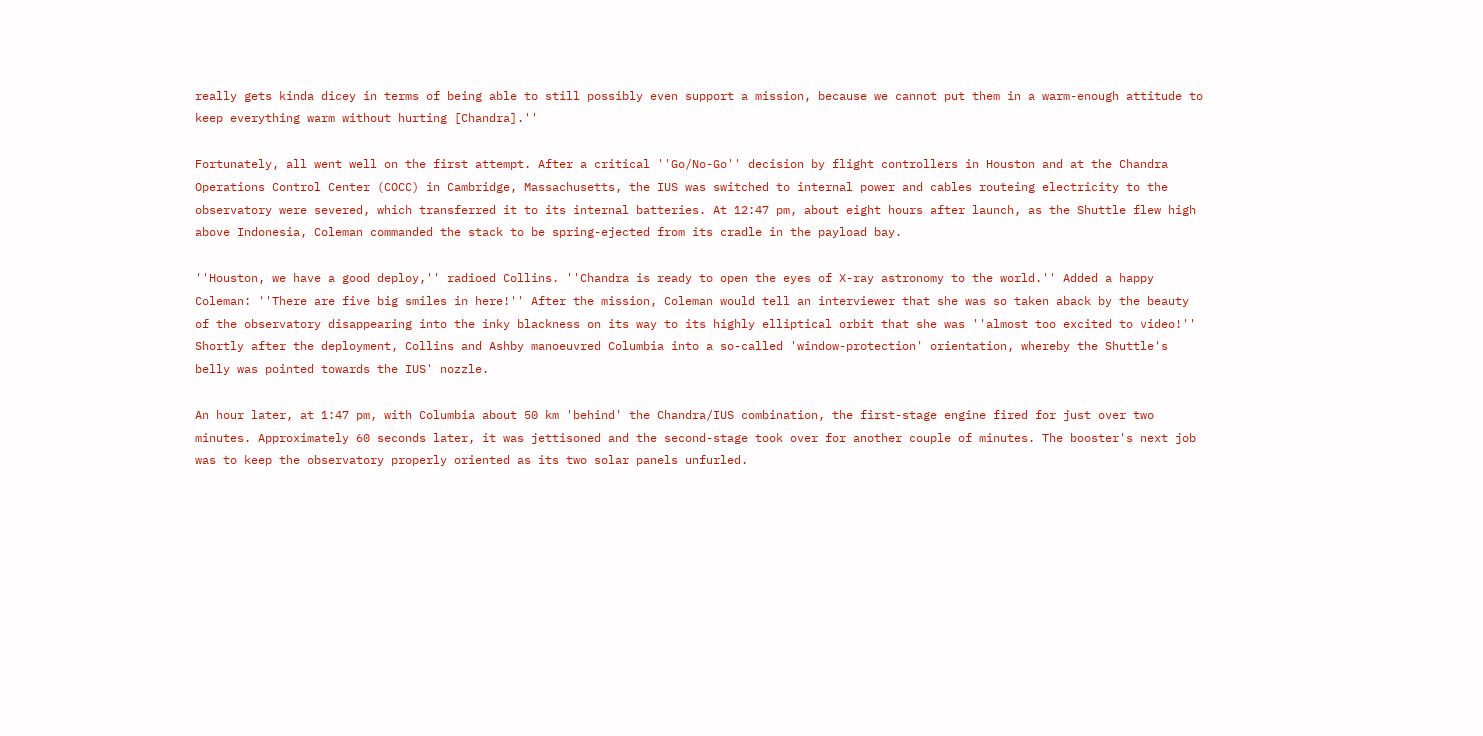really gets kinda dicey in terms of being able to still possibly even support a mission, because we cannot put them in a warm-enough attitude to keep everything warm without hurting [Chandra].''

Fortunately, all went well on the first attempt. After a critical ''Go/No-Go'' decision by flight controllers in Houston and at the Chandra Operations Control Center (COCC) in Cambridge, Massachusetts, the IUS was switched to internal power and cables routeing electricity to the observatory were severed, which transferred it to its internal batteries. At 12:47 pm, about eight hours after launch, as the Shuttle flew high above Indonesia, Coleman commanded the stack to be spring-ejected from its cradle in the payload bay.

''Houston, we have a good deploy,'' radioed Collins. ''Chandra is ready to open the eyes of X-ray astronomy to the world.'' Added a happy Coleman: ''There are five big smiles in here!'' After the mission, Coleman would tell an interviewer that she was so taken aback by the beauty of the observatory disappearing into the inky blackness on its way to its highly elliptical orbit that she was ''almost too excited to video!'' Shortly after the deployment, Collins and Ashby manoeuvred Columbia into a so-called 'window-protection' orientation, whereby the Shuttle's belly was pointed towards the IUS' nozzle.

An hour later, at 1:47 pm, with Columbia about 50 km 'behind' the Chandra/IUS combination, the first-stage engine fired for just over two minutes. Approximately 60 seconds later, it was jettisoned and the second-stage took over for another couple of minutes. The booster's next job was to keep the observatory properly oriented as its two solar panels unfurled.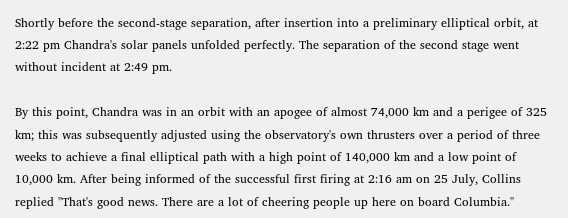Shortly before the second-stage separation, after insertion into a preliminary elliptical orbit, at 2:22 pm Chandra's solar panels unfolded perfectly. The separation of the second stage went without incident at 2:49 pm.

By this point, Chandra was in an orbit with an apogee of almost 74,000 km and a perigee of 325 km; this was subsequently adjusted using the observatory's own thrusters over a period of three weeks to achieve a final elliptical path with a high point of 140,000 km and a low point of 10,000 km. After being informed of the successful first firing at 2:16 am on 25 July, Collins replied ''That's good news. There are a lot of cheering people up here on board Columbia.''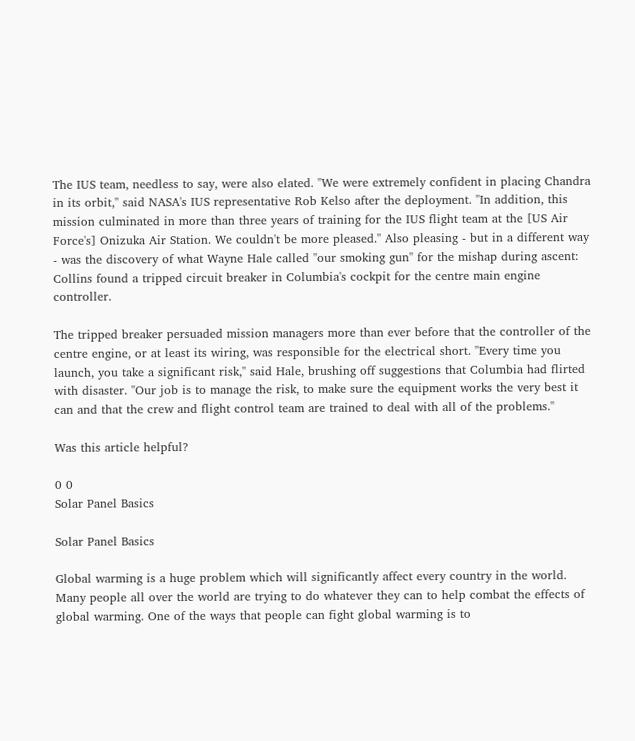The IUS team, needless to say, were also elated. ''We were extremely confident in placing Chandra in its orbit,'' said NASA's IUS representative Rob Kelso after the deployment. ''In addition, this mission culminated in more than three years of training for the IUS flight team at the [US Air Force's] Onizuka Air Station. We couldn't be more pleased.'' Also pleasing - but in a different way - was the discovery of what Wayne Hale called ''our smoking gun'' for the mishap during ascent: Collins found a tripped circuit breaker in Columbia's cockpit for the centre main engine controller.

The tripped breaker persuaded mission managers more than ever before that the controller of the centre engine, or at least its wiring, was responsible for the electrical short. ''Every time you launch, you take a significant risk,'' said Hale, brushing off suggestions that Columbia had flirted with disaster. ''Our job is to manage the risk, to make sure the equipment works the very best it can and that the crew and flight control team are trained to deal with all of the problems.''

Was this article helpful?

0 0
Solar Panel Basics

Solar Panel Basics

Global warming is a huge problem which will significantly affect every country in the world. Many people all over the world are trying to do whatever they can to help combat the effects of global warming. One of the ways that people can fight global warming is to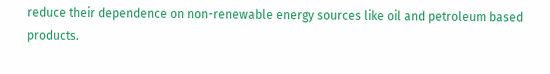reduce their dependence on non-renewable energy sources like oil and petroleum based products.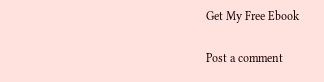Get My Free Ebook

Post a comment